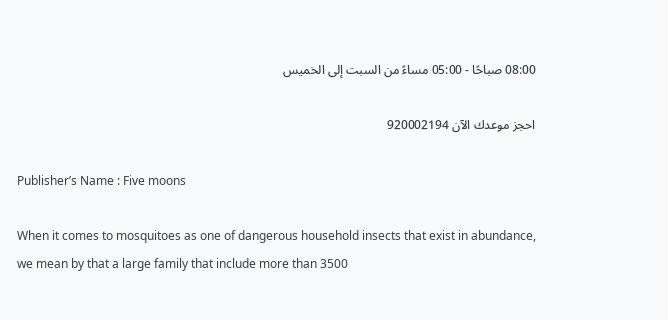08:00 صباحًا - 05:00 مساءً من السبت إلى الخميس

احجز موعدك الآن 920002194

Publisher’s Name : Five moons

When it comes to mosquitoes as one of dangerous household insects that exist in abundance, we mean by that a large family that include more than 3500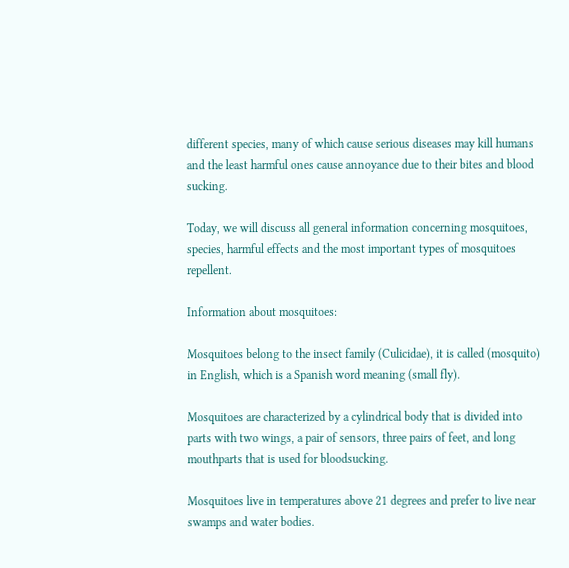different species, many of which cause serious diseases may kill humans and the least harmful ones cause annoyance due to their bites and blood sucking.

Today, we will discuss all general information concerning mosquitoes, species, harmful effects and the most important types of mosquitoes repellent.

Information about mosquitoes:

Mosquitoes belong to the insect family (Culicidae), it is called (mosquito) in English, which is a Spanish word meaning (small fly).

Mosquitoes are characterized by a cylindrical body that is divided into parts with two wings, a pair of sensors, three pairs of feet, and long mouthparts that is used for bloodsucking.

Mosquitoes live in temperatures above 21 degrees and prefer to live near swamps and water bodies.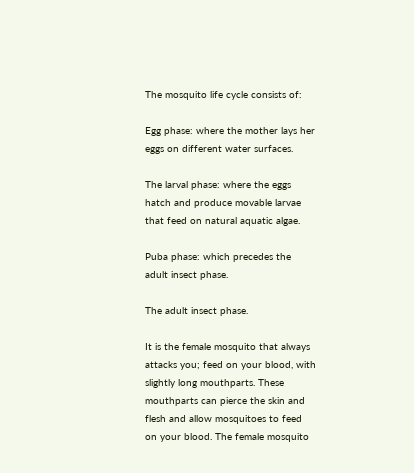The mosquito life cycle consists of:

Egg phase: where the mother lays her eggs on different water surfaces.

The larval phase: where the eggs hatch and produce movable larvae that feed on natural aquatic algae.

Puba phase: which precedes the adult insect phase.

The adult insect phase.

It is the female mosquito that always attacks you; feed on your blood, with slightly long mouthparts. These mouthparts can pierce the skin and flesh and allow mosquitoes to feed on your blood. The female mosquito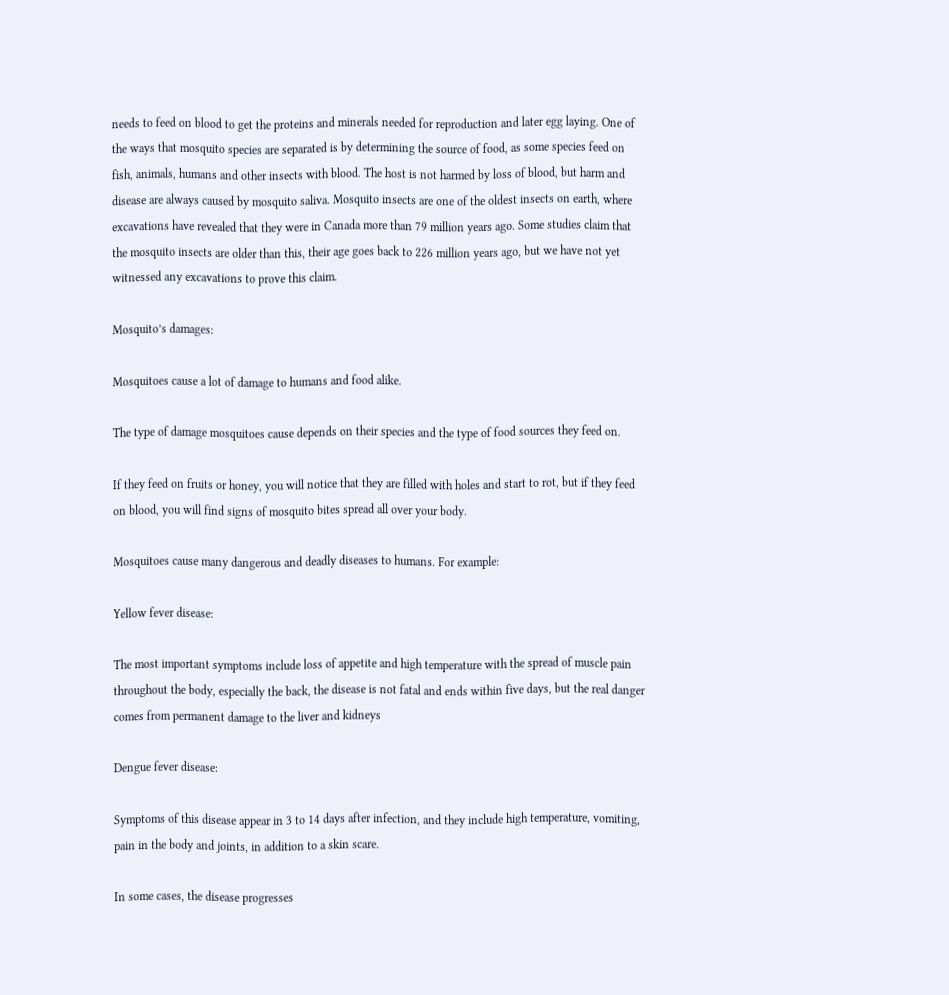needs to feed on blood to get the proteins and minerals needed for reproduction and later egg laying. One of the ways that mosquito species are separated is by determining the source of food, as some species feed on fish, animals, humans and other insects with blood. The host is not harmed by loss of blood, but harm and disease are always caused by mosquito saliva. Mosquito insects are one of the oldest insects on earth, where excavations have revealed that they were in Canada more than 79 million years ago. Some studies claim that the mosquito insects are older than this, their age goes back to 226 million years ago, but we have not yet witnessed any excavations to prove this claim.

Mosquito’s damages:

Mosquitoes cause a lot of damage to humans and food alike.

The type of damage mosquitoes cause depends on their species and the type of food sources they feed on.

If they feed on fruits or honey, you will notice that they are filled with holes and start to rot, but if they feed on blood, you will find signs of mosquito bites spread all over your body.

Mosquitoes cause many dangerous and deadly diseases to humans. For example:

Yellow fever disease:

The most important symptoms include loss of appetite and high temperature with the spread of muscle pain throughout the body, especially the back, the disease is not fatal and ends within five days, but the real danger comes from permanent damage to the liver and kidneys

Dengue fever disease:

Symptoms of this disease appear in 3 to 14 days after infection, and they include high temperature, vomiting, pain in the body and joints, in addition to a skin scare.

In some cases, the disease progresses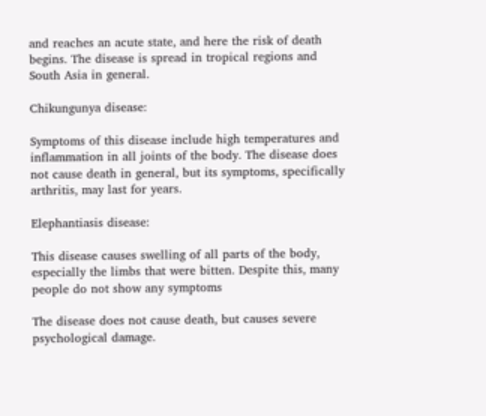and reaches an acute state, and here the risk of death begins. The disease is spread in tropical regions and South Asia in general.

Chikungunya disease:

Symptoms of this disease include high temperatures and inflammation in all joints of the body. The disease does not cause death in general, but its symptoms, specifically arthritis, may last for years.

Elephantiasis disease:

This disease causes swelling of all parts of the body, especially the limbs that were bitten. Despite this, many people do not show any symptoms

The disease does not cause death, but causes severe psychological damage.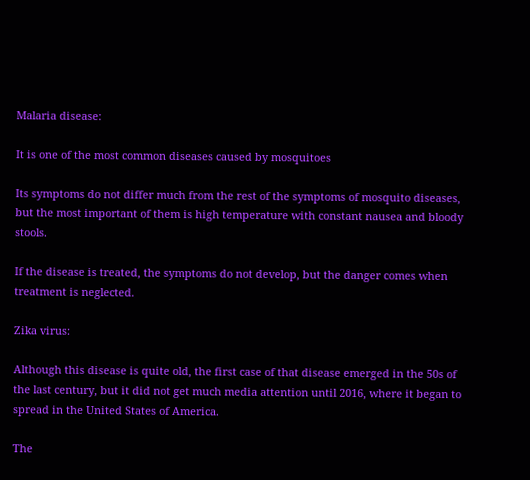Malaria disease:

It is one of the most common diseases caused by mosquitoes

Its symptoms do not differ much from the rest of the symptoms of mosquito diseases, but the most important of them is high temperature with constant nausea and bloody stools.

If the disease is treated, the symptoms do not develop, but the danger comes when treatment is neglected.

Zika virus:

Although this disease is quite old, the first case of that disease emerged in the 50s of the last century, but it did not get much media attention until 2016, where it began to spread in the United States of America.

The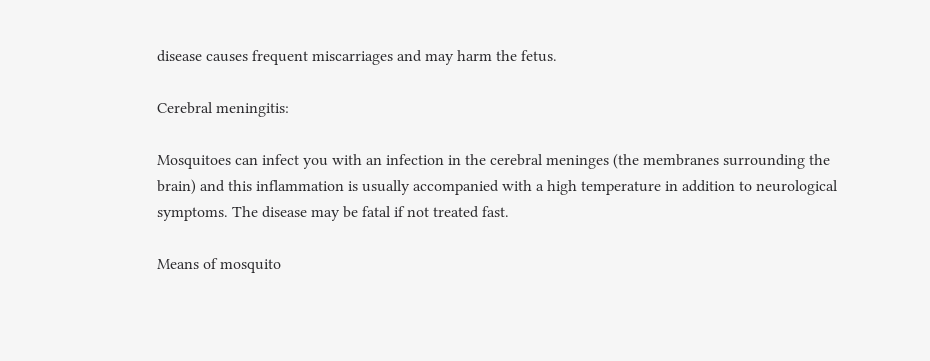disease causes frequent miscarriages and may harm the fetus.

Cerebral meningitis:

Mosquitoes can infect you with an infection in the cerebral meninges (the membranes surrounding the brain) and this inflammation is usually accompanied with a high temperature in addition to neurological symptoms. The disease may be fatal if not treated fast.

Means of mosquito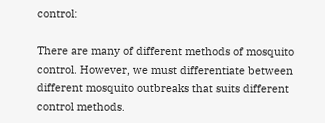control:

There are many of different methods of mosquito control. However, we must differentiate between different mosquito outbreaks that suits different control methods.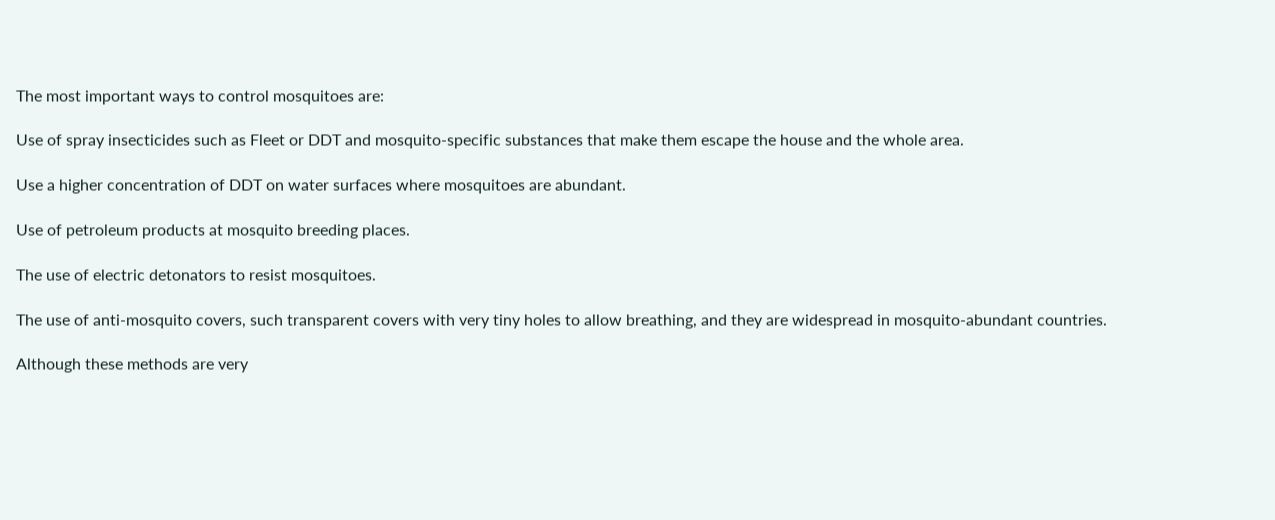The most important ways to control mosquitoes are:

Use of spray insecticides such as Fleet or DDT and mosquito-specific substances that make them escape the house and the whole area.

Use a higher concentration of DDT on water surfaces where mosquitoes are abundant.

Use of petroleum products at mosquito breeding places.

The use of electric detonators to resist mosquitoes.

The use of anti-mosquito covers, such transparent covers with very tiny holes to allow breathing, and they are widespread in mosquito-abundant countries.

Although these methods are very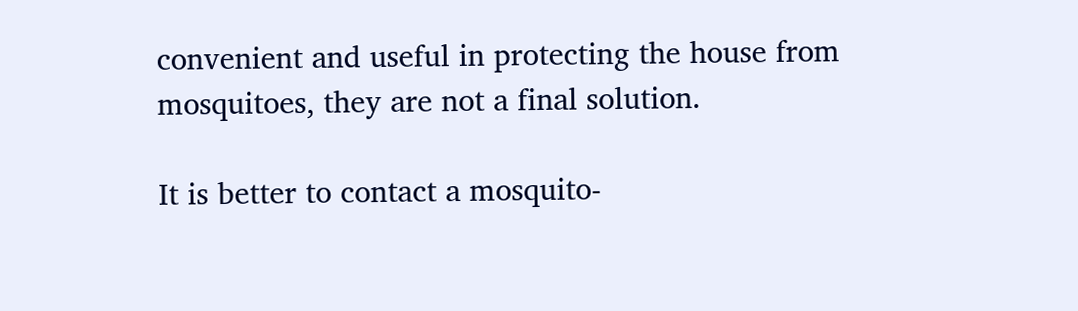convenient and useful in protecting the house from mosquitoes, they are not a final solution.

It is better to contact a mosquito-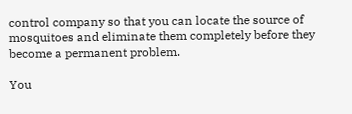control company so that you can locate the source of mosquitoes and eliminate them completely before they become a permanent problem.

You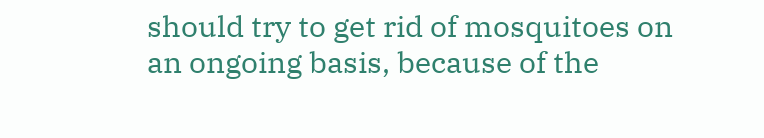should try to get rid of mosquitoes on an ongoing basis, because of the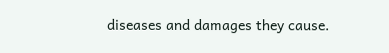diseases and damages they cause.